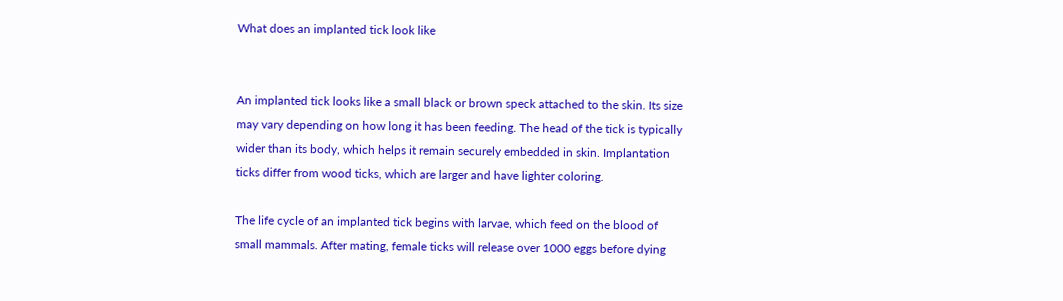What does an implanted tick look like


An implanted tick looks like a small black or brown speck attached to the skin. Its size may vary depending on how long it has been feeding. The head of the tick is typically wider than its body, which helps it remain securely embedded in skin. Implantation ticks differ from wood ticks, which are larger and have lighter coloring.

The life cycle of an implanted tick begins with larvae, which feed on the blood of small mammals. After mating, female ticks will release over 1000 eggs before dying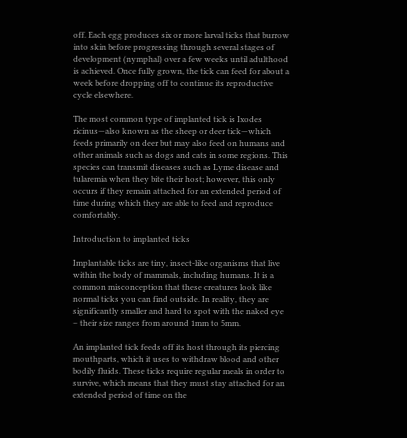off. Each egg produces six or more larval ticks that burrow into skin before progressing through several stages of development (nymphal) over a few weeks until adulthood is achieved. Once fully grown, the tick can feed for about a week before dropping off to continue its reproductive cycle elsewhere.

The most common type of implanted tick is Ixodes ricinus—also known as the sheep or deer tick—which feeds primarily on deer but may also feed on humans and other animals such as dogs and cats in some regions. This species can transmit diseases such as Lyme disease and tularemia when they bite their host; however, this only occurs if they remain attached for an extended period of time during which they are able to feed and reproduce comfortably.

Introduction to implanted ticks

Implantable ticks are tiny, insect-like organisms that live within the body of mammals, including humans. It is a common misconception that these creatures look like normal ticks you can find outside. In reality, they are significantly smaller and hard to spot with the naked eye – their size ranges from around 1mm to 5mm.

An implanted tick feeds off its host through its piercing mouthparts, which it uses to withdraw blood and other bodily fluids. These ticks require regular meals in order to survive, which means that they must stay attached for an extended period of time on the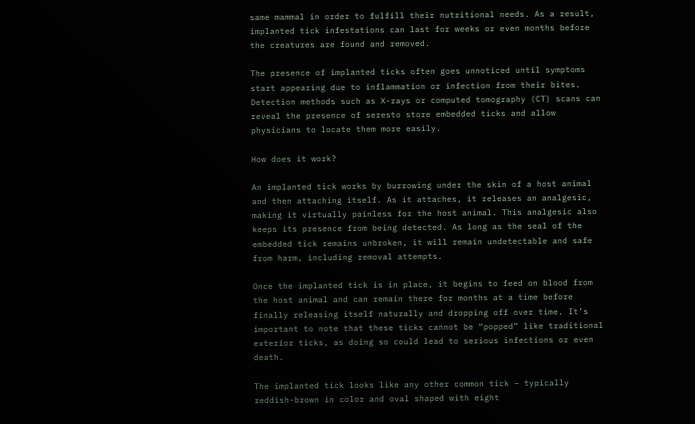same mammal in order to fulfill their nutritional needs. As a result, implanted tick infestations can last for weeks or even months before the creatures are found and removed.

The presence of implanted ticks often goes unnoticed until symptoms start appearing due to inflammation or infection from their bites. Detection methods such as X-rays or computed tomography (CT) scans can reveal the presence of seresto store embedded ticks and allow physicians to locate them more easily.

How does it work?

An implanted tick works by burrowing under the skin of a host animal and then attaching itself. As it attaches, it releases an analgesic, making it virtually painless for the host animal. This analgesic also keeps its presence from being detected. As long as the seal of the embedded tick remains unbroken, it will remain undetectable and safe from harm, including removal attempts.

Once the implanted tick is in place, it begins to feed on blood from the host animal and can remain there for months at a time before finally releasing itself naturally and dropping off over time. It’s important to note that these ticks cannot be “popped” like traditional exterior ticks, as doing so could lead to serious infections or even death.

The implanted tick looks like any other common tick – typically reddish-brown in color and oval shaped with eight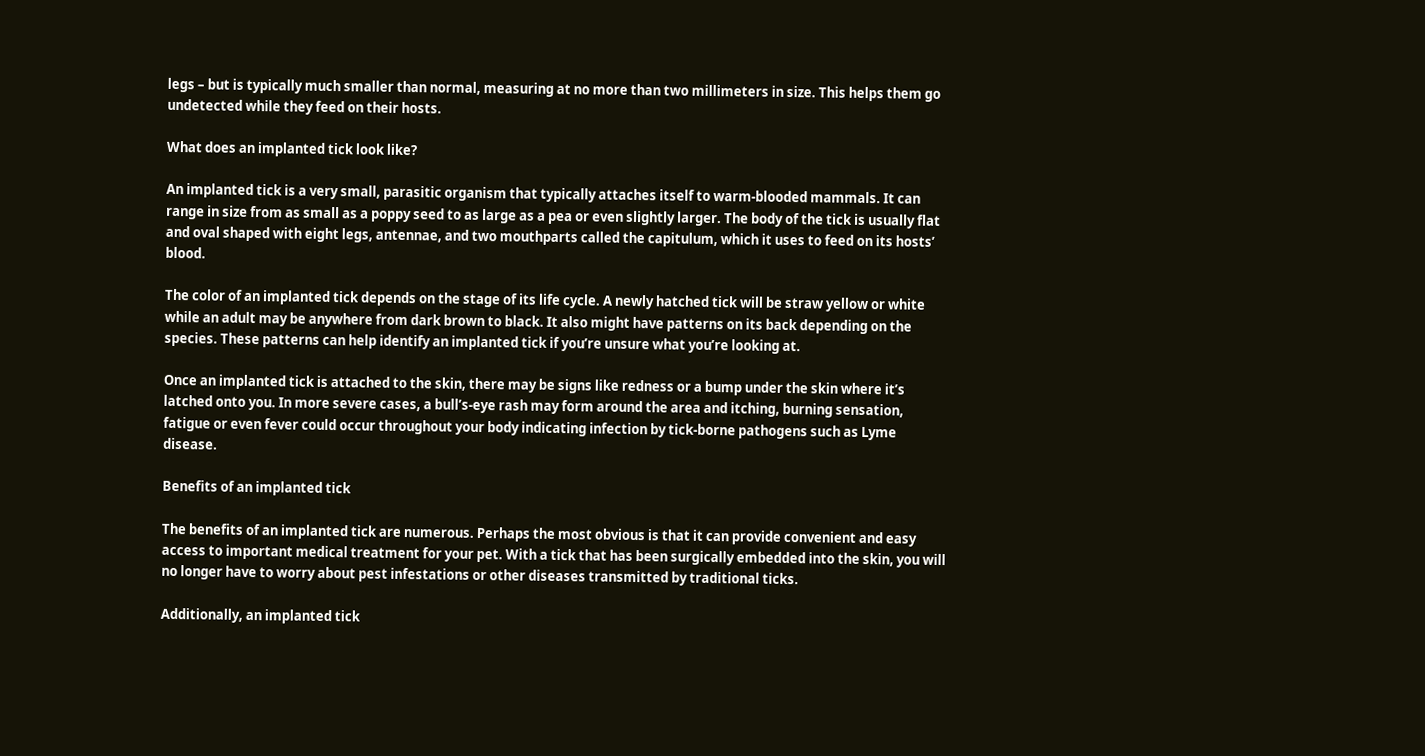legs – but is typically much smaller than normal, measuring at no more than two millimeters in size. This helps them go undetected while they feed on their hosts.

What does an implanted tick look like?

An implanted tick is a very small, parasitic organism that typically attaches itself to warm-blooded mammals. It can range in size from as small as a poppy seed to as large as a pea or even slightly larger. The body of the tick is usually flat and oval shaped with eight legs, antennae, and two mouthparts called the capitulum, which it uses to feed on its hosts’ blood.

The color of an implanted tick depends on the stage of its life cycle. A newly hatched tick will be straw yellow or white while an adult may be anywhere from dark brown to black. It also might have patterns on its back depending on the species. These patterns can help identify an implanted tick if you’re unsure what you’re looking at.

Once an implanted tick is attached to the skin, there may be signs like redness or a bump under the skin where it’s latched onto you. In more severe cases, a bull’s-eye rash may form around the area and itching, burning sensation, fatigue or even fever could occur throughout your body indicating infection by tick-borne pathogens such as Lyme disease.

Benefits of an implanted tick

The benefits of an implanted tick are numerous. Perhaps the most obvious is that it can provide convenient and easy access to important medical treatment for your pet. With a tick that has been surgically embedded into the skin, you will no longer have to worry about pest infestations or other diseases transmitted by traditional ticks.

Additionally, an implanted tick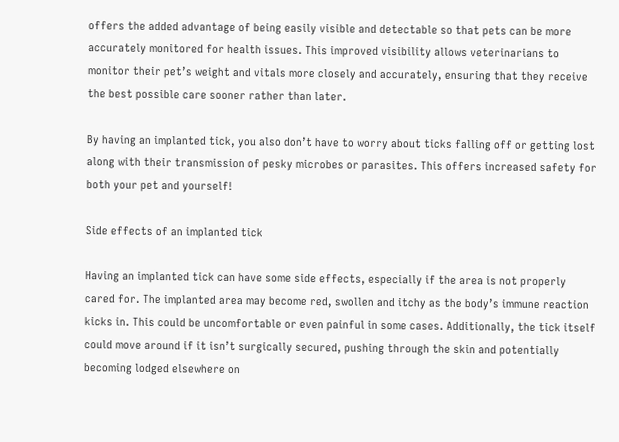offers the added advantage of being easily visible and detectable so that pets can be more accurately monitored for health issues. This improved visibility allows veterinarians to monitor their pet’s weight and vitals more closely and accurately, ensuring that they receive the best possible care sooner rather than later.

By having an implanted tick, you also don’t have to worry about ticks falling off or getting lost along with their transmission of pesky microbes or parasites. This offers increased safety for both your pet and yourself!

Side effects of an implanted tick

Having an implanted tick can have some side effects, especially if the area is not properly cared for. The implanted area may become red, swollen and itchy as the body’s immune reaction kicks in. This could be uncomfortable or even painful in some cases. Additionally, the tick itself could move around if it isn’t surgically secured, pushing through the skin and potentially becoming lodged elsewhere on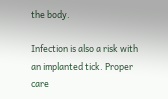the body.

Infection is also a risk with an implanted tick. Proper care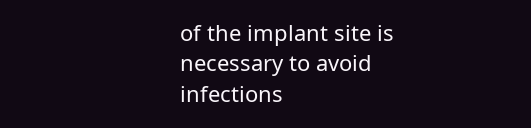of the implant site is necessary to avoid infections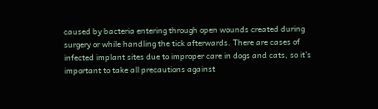caused by bacteria entering through open wounds created during surgery or while handling the tick afterwards. There are cases of infected implant sites due to improper care in dogs and cats, so it’s important to take all precautions against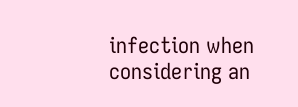infection when considering an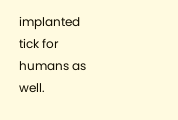implanted tick for humans as well.